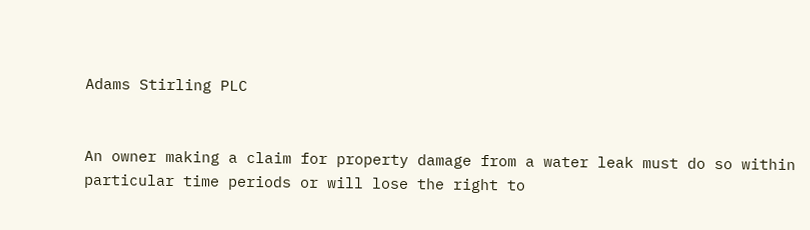Adams Stirling PLC


An owner making a claim for property damage from a water leak must do so within particular time periods or will lose the right to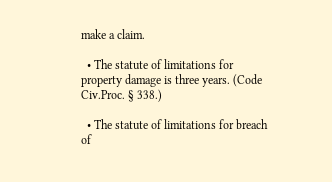make a claim.

  • The statute of limitations for property damage is three years. (Code Civ.Proc. § 338.)

  • The statute of limitations for breach of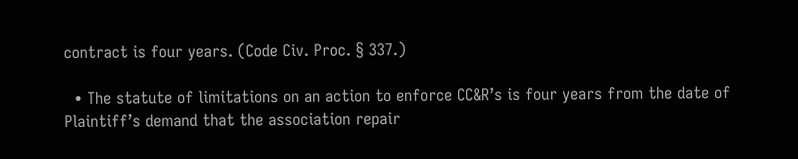contract is four years. (Code Civ. Proc. § 337.)

  • The statute of limitations on an action to enforce CC&R’s is four years from the date of Plaintiff’s demand that the association repair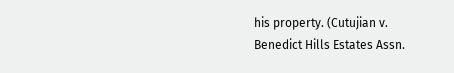his property. (Cutujian v. Benedict Hills Estates Assn.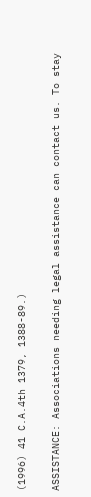(1996) 41 C.A.4th 1379, 1388-89.)

ASSISTANCE: Associations needing legal assistance can contact us. To stay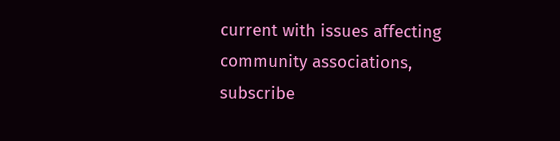current with issues affecting community associations, subscribe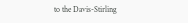to the Davis-Stirling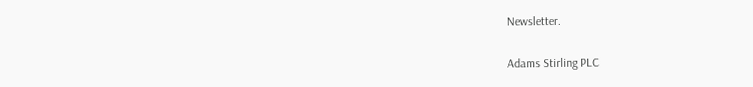Newsletter.

Adams Stirling PLC